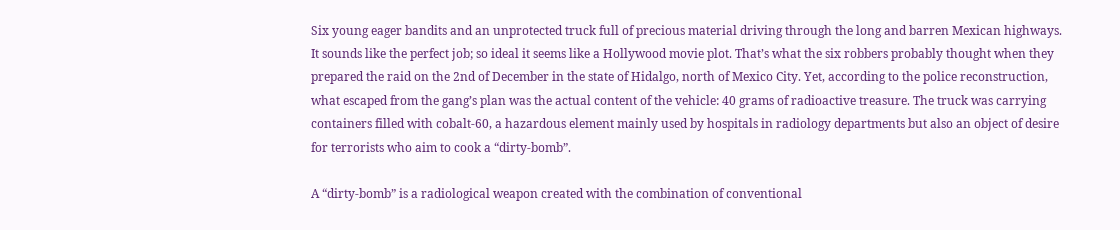Six young eager bandits and an unprotected truck full of precious material driving through the long and barren Mexican highways. It sounds like the perfect job; so ideal it seems like a Hollywood movie plot. That’s what the six robbers probably thought when they prepared the raid on the 2nd of December in the state of Hidalgo, north of Mexico City. Yet, according to the police reconstruction, what escaped from the gang’s plan was the actual content of the vehicle: 40 grams of radioactive treasure. The truck was carrying containers filled with cobalt-60, a hazardous element mainly used by hospitals in radiology departments but also an object of desire for terrorists who aim to cook a “dirty-bomb”.

A “dirty-bomb” is a radiological weapon created with the combination of conventional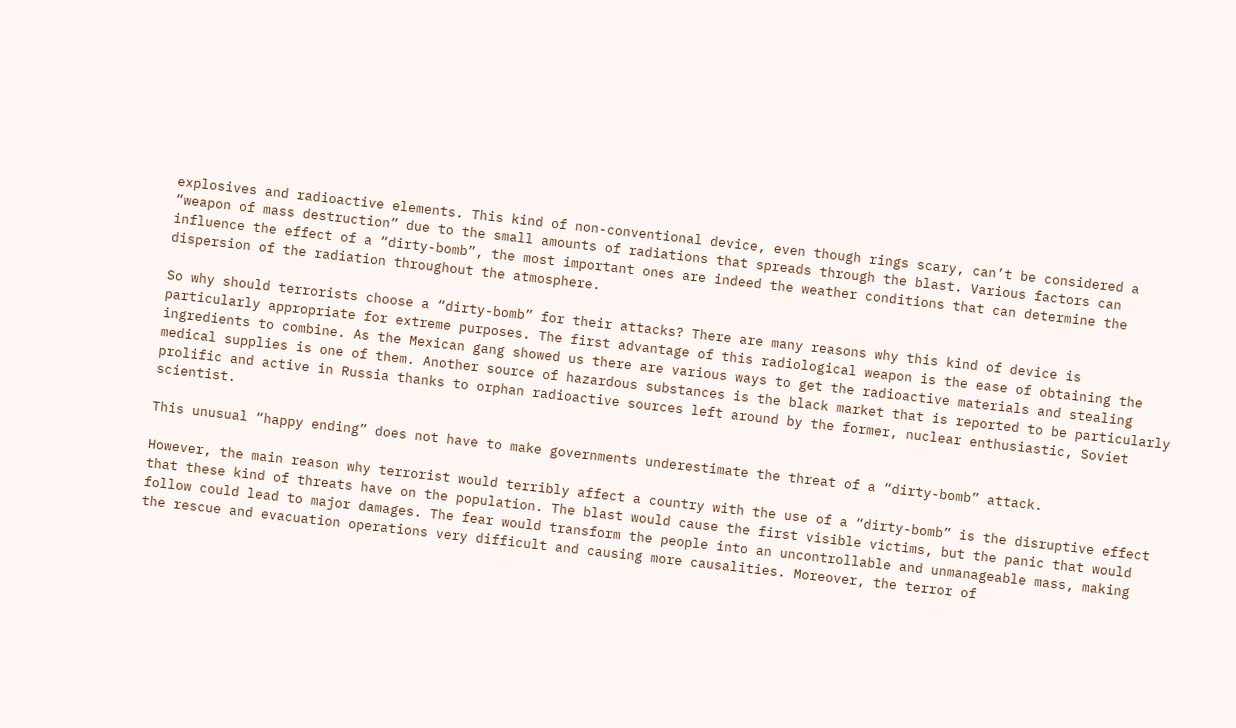explosives and radioactive elements. This kind of non-conventional device, even though rings scary, can’t be considered a “weapon of mass destruction” due to the small amounts of radiations that spreads through the blast. Various factors can influence the effect of a “dirty-bomb”, the most important ones are indeed the weather conditions that can determine the dispersion of the radiation throughout the atmosphere.

So why should terrorists choose a “dirty-bomb” for their attacks? There are many reasons why this kind of device is particularly appropriate for extreme purposes. The first advantage of this radiological weapon is the ease of obtaining the ingredients to combine. As the Mexican gang showed us there are various ways to get the radioactive materials and stealing medical supplies is one of them. Another source of hazardous substances is the black market that is reported to be particularly prolific and active in Russia thanks to orphan radioactive sources left around by the former, nuclear enthusiastic, Soviet scientist.

This unusual “happy ending” does not have to make governments underestimate the threat of a “dirty-bomb” attack.

However, the main reason why terrorist would terribly affect a country with the use of a “dirty-bomb” is the disruptive effect that these kind of threats have on the population. The blast would cause the first visible victims, but the panic that would follow could lead to major damages. The fear would transform the people into an uncontrollable and unmanageable mass, making the rescue and evacuation operations very difficult and causing more causalities. Moreover, the terror of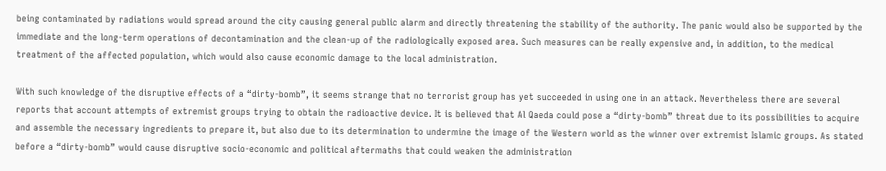being contaminated by radiations would spread around the city causing general public alarm and directly threatening the stability of the authority. The panic would also be supported by the immediate and the long-term operations of decontamination and the clean-up of the radiologically exposed area. Such measures can be really expensive and, in addition, to the medical treatment of the affected population, which would also cause economic damage to the local administration.

With such knowledge of the disruptive effects of a “dirty-bomb”, it seems strange that no terrorist group has yet succeeded in using one in an attack. Nevertheless there are several reports that account attempts of extremist groups trying to obtain the radioactive device. It is believed that Al Qaeda could pose a “dirty-bomb” threat due to its possibilities to acquire and assemble the necessary ingredients to prepare it, but also due to its determination to undermine the image of the Western world as the winner over extremist Islamic groups. As stated before a “dirty-bomb” would cause disruptive socio-economic and political aftermaths that could weaken the administration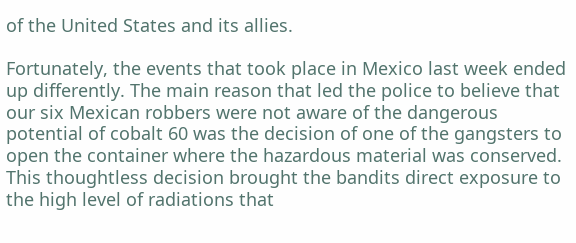of the United States and its allies.

Fortunately, the events that took place in Mexico last week ended up differently. The main reason that led the police to believe that our six Mexican robbers were not aware of the dangerous potential of cobalt 60 was the decision of one of the gangsters to open the container where the hazardous material was conserved. This thoughtless decision brought the bandits direct exposure to the high level of radiations that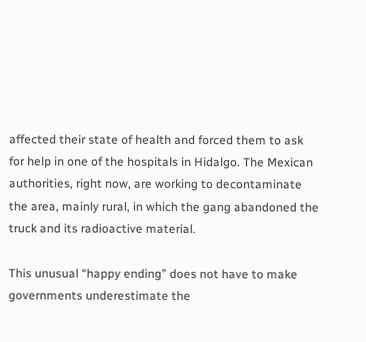affected their state of health and forced them to ask for help in one of the hospitals in Hidalgo. The Mexican authorities, right now, are working to decontaminate the area, mainly rural, in which the gang abandoned the truck and its radioactive material.

This unusual “happy ending” does not have to make governments underestimate the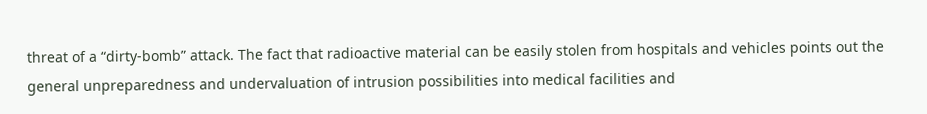threat of a “dirty-bomb” attack. The fact that radioactive material can be easily stolen from hospitals and vehicles points out the general unpreparedness and undervaluation of intrusion possibilities into medical facilities and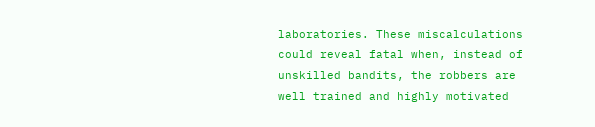laboratories. These miscalculations could reveal fatal when, instead of unskilled bandits, the robbers are well trained and highly motivated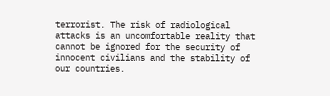terrorist. The risk of radiological attacks is an uncomfortable reality that cannot be ignored for the security of innocent civilians and the stability of our countries.